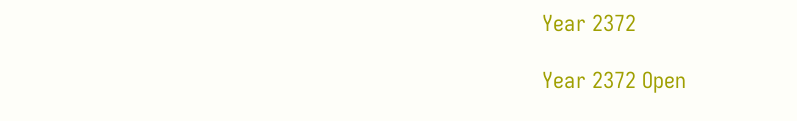Year 2372

Year 2372 Open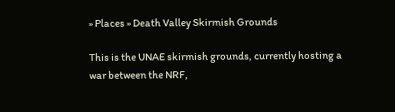» Places » Death Valley Skirmish Grounds

This is the UNAE skirmish grounds, currently hosting a war between the NRF,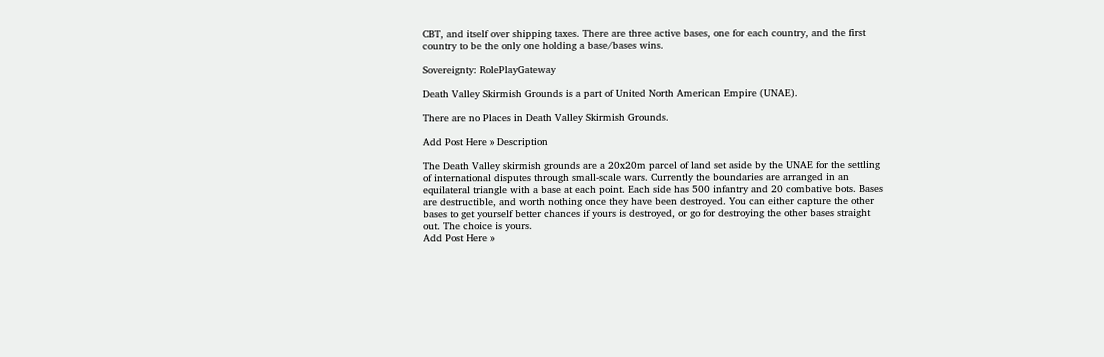CBT, and itself over shipping taxes. There are three active bases, one for each country, and the first country to be the only one holding a base/bases wins.

Sovereignty: RolePlayGateway

Death Valley Skirmish Grounds is a part of United North American Empire (UNAE).

There are no Places in Death Valley Skirmish Grounds.

Add Post Here » Description

The Death Valley skirmish grounds are a 20x20m parcel of land set aside by the UNAE for the settling of international disputes through small-scale wars. Currently the boundaries are arranged in an equilateral triangle with a base at each point. Each side has 500 infantry and 20 combative bots. Bases are destructible, and worth nothing once they have been destroyed. You can either capture the other bases to get yourself better chances if yours is destroyed, or go for destroying the other bases straight out. The choice is yours.
Add Post Here »